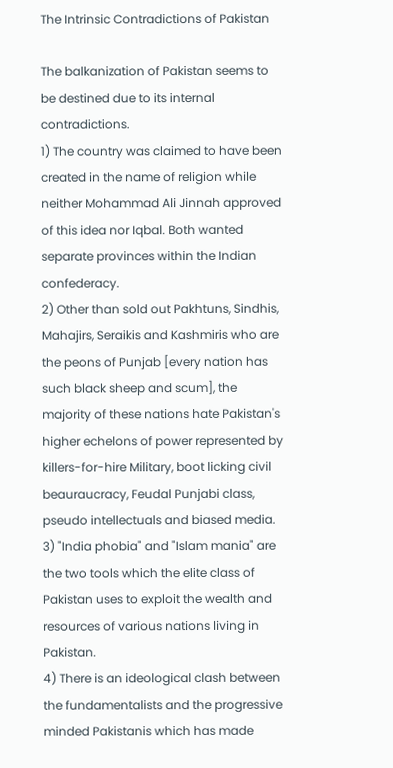The Intrinsic Contradictions of Pakistan

The balkanization of Pakistan seems to be destined due to its internal contradictions.
1) The country was claimed to have been created in the name of religion while neither Mohammad Ali Jinnah approved of this idea nor Iqbal. Both wanted separate provinces within the Indian confederacy.
2) Other than sold out Pakhtuns, Sindhis, Mahajirs, Seraikis and Kashmiris who are the peons of Punjab [every nation has such black sheep and scum], the majority of these nations hate Pakistan's higher echelons of power represented by killers-for-hire Military, boot licking civil beauraucracy, Feudal Punjabi class, pseudo intellectuals and biased media.
3) "India phobia" and "Islam mania" are the two tools which the elite class of Pakistan uses to exploit the wealth and resources of various nations living in Pakistan.
4) There is an ideological clash between the fundamentalists and the progressive minded Pakistanis which has made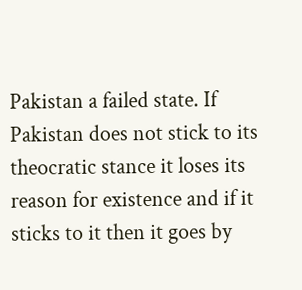Pakistan a failed state. If Pakistan does not stick to its theocratic stance it loses its reason for existence and if it sticks to it then it goes by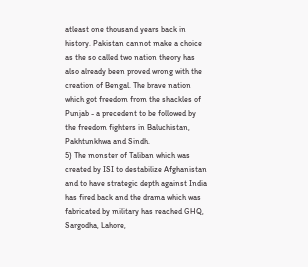atleast one thousand years back in history. Pakistan cannot make a choice as the so called two nation theory has also already been proved wrong with the creation of Bengal. The brave nation which got freedom from the shackles of Punjab - a precedent to be followed by the freedom fighters in Baluchistan, Pakhtunkhwa and Sindh.
5) The monster of Taliban which was created by ISI to destabilize Afghanistan and to have strategic depth against India has fired back and the drama which was fabricated by military has reached GHQ, Sargodha, Lahore,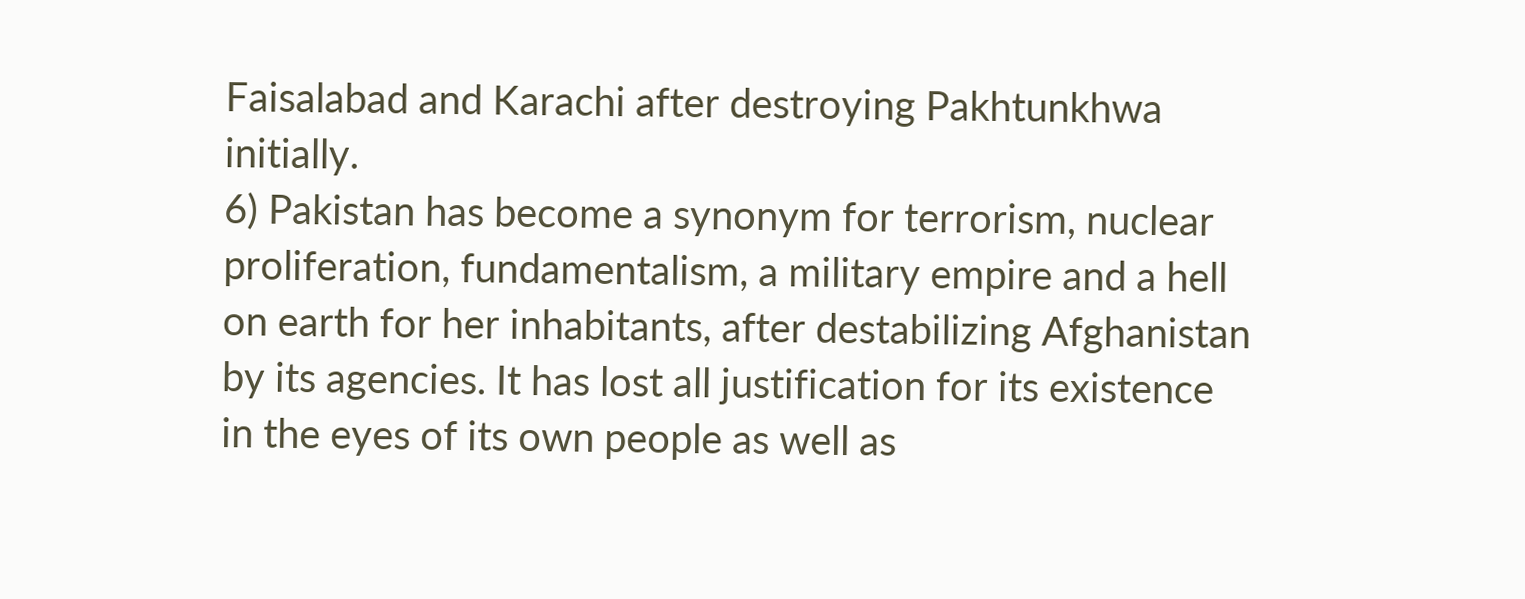Faisalabad and Karachi after destroying Pakhtunkhwa initially.
6) Pakistan has become a synonym for terrorism, nuclear proliferation, fundamentalism, a military empire and a hell on earth for her inhabitants, after destabilizing Afghanistan by its agencies. It has lost all justification for its existence in the eyes of its own people as well as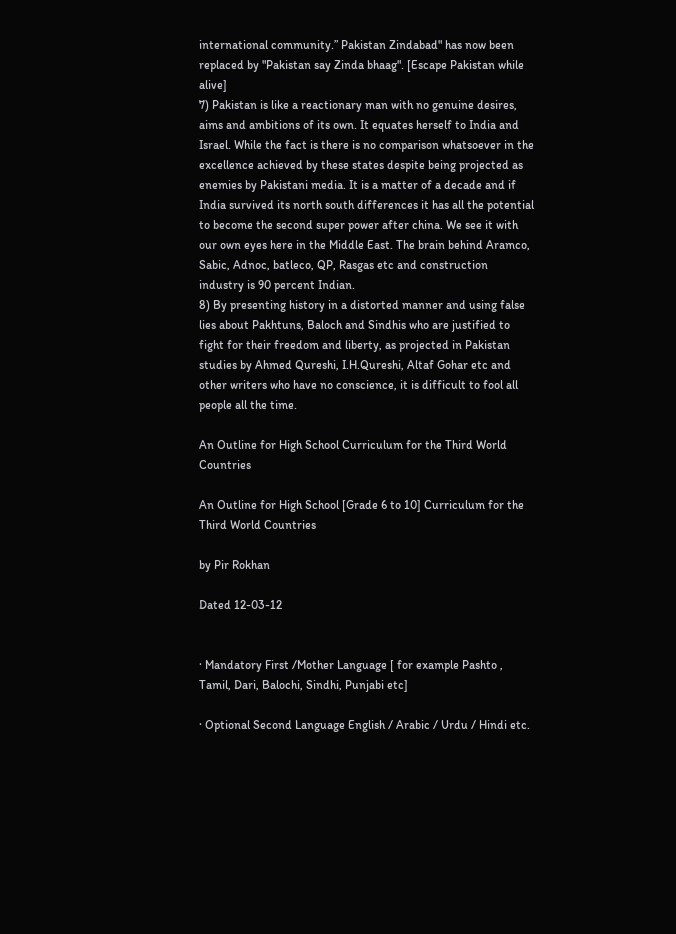international community.” Pakistan Zindabad" has now been replaced by "Pakistan say Zinda bhaag". [Escape Pakistan while alive]
7) Pakistan is like a reactionary man with no genuine desires, aims and ambitions of its own. It equates herself to India and Israel. While the fact is there is no comparison whatsoever in the excellence achieved by these states despite being projected as enemies by Pakistani media. It is a matter of a decade and if India survived its north south differences it has all the potential to become the second super power after china. We see it with our own eyes here in the Middle East. The brain behind Aramco, Sabic, Adnoc, batleco, QP, Rasgas etc and construction industry is 90 percent Indian.
8) By presenting history in a distorted manner and using false lies about Pakhtuns, Baloch and Sindhis who are justified to fight for their freedom and liberty, as projected in Pakistan studies by Ahmed Qureshi, I.H.Qureshi, Altaf Gohar etc and other writers who have no conscience, it is difficult to fool all people all the time.

An Outline for High School Curriculum for the Third World Countries

An Outline for High School [Grade 6 to 10] Curriculum for the Third World Countries

by Pir Rokhan

Dated 12-03-12


· Mandatory First /Mother Language [ for example Pashto , Tamil, Dari, Balochi, Sindhi, Punjabi etc]

· Optional Second Language English / Arabic / Urdu / Hindi etc.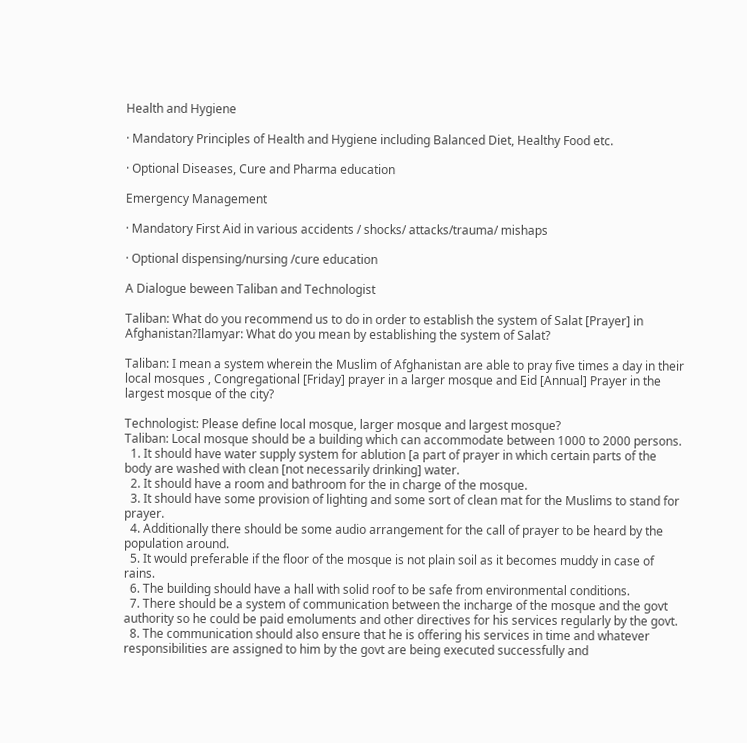Health and Hygiene

· Mandatory Principles of Health and Hygiene including Balanced Diet, Healthy Food etc.

· Optional Diseases, Cure and Pharma education

Emergency Management

· Mandatory First Aid in various accidents / shocks/ attacks/trauma/ mishaps

· Optional dispensing/nursing /cure education

A Dialogue beween Taliban and Technologist

Taliban: What do you recommend us to do in order to establish the system of Salat [Prayer] in Afghanistan?Ilamyar: What do you mean by establishing the system of Salat?

Taliban: I mean a system wherein the Muslim of Afghanistan are able to pray five times a day in their local mosques , Congregational [Friday] prayer in a larger mosque and Eid [Annual] Prayer in the largest mosque of the city?

Technologist: Please define local mosque, larger mosque and largest mosque?
Taliban: Local mosque should be a building which can accommodate between 1000 to 2000 persons.
  1. It should have water supply system for ablution [a part of prayer in which certain parts of the body are washed with clean [not necessarily drinking] water.
  2. It should have a room and bathroom for the in charge of the mosque.
  3. It should have some provision of lighting and some sort of clean mat for the Muslims to stand for prayer.
  4. Additionally there should be some audio arrangement for the call of prayer to be heard by the population around.
  5. It would preferable if the floor of the mosque is not plain soil as it becomes muddy in case of rains.
  6. The building should have a hall with solid roof to be safe from environmental conditions.
  7. There should be a system of communication between the incharge of the mosque and the govt authority so he could be paid emoluments and other directives for his services regularly by the govt.
  8. The communication should also ensure that he is offering his services in time and whatever responsibilities are assigned to him by the govt are being executed successfully and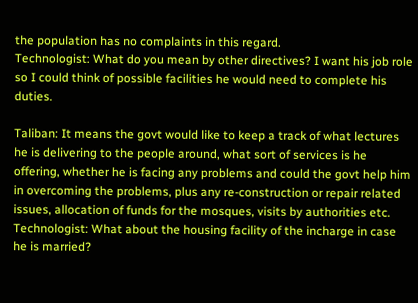the population has no complaints in this regard.
Technologist: What do you mean by other directives? I want his job role so I could think of possible facilities he would need to complete his duties.

Taliban: It means the govt would like to keep a track of what lectures he is delivering to the people around, what sort of services is he offering, whether he is facing any problems and could the govt help him in overcoming the problems, plus any re-construction or repair related issues, allocation of funds for the mosques, visits by authorities etc.
Technologist: What about the housing facility of the incharge in case he is married?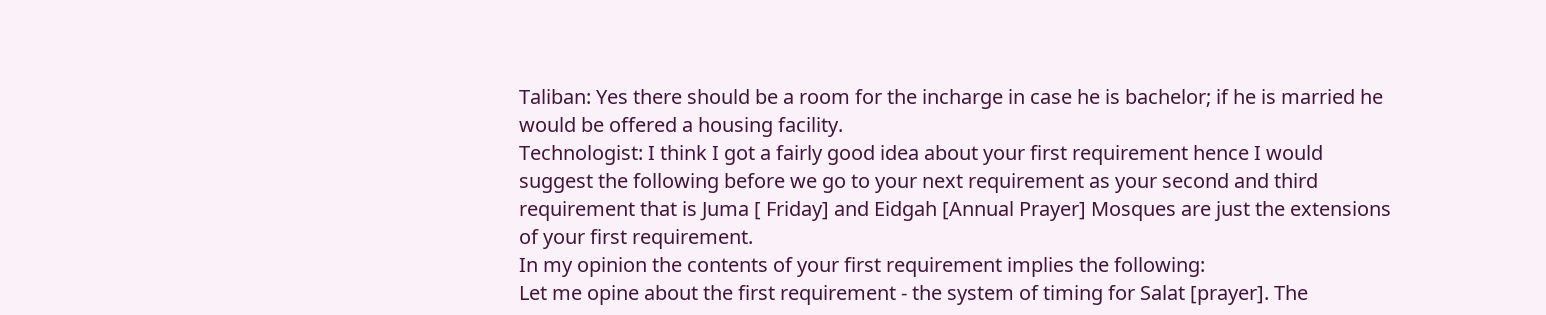Taliban: Yes there should be a room for the incharge in case he is bachelor; if he is married he would be offered a housing facility.
Technologist: I think I got a fairly good idea about your first requirement hence I would suggest the following before we go to your next requirement as your second and third requirement that is Juma [ Friday] and Eidgah [Annual Prayer] Mosques are just the extensions of your first requirement.
In my opinion the contents of your first requirement implies the following:
Let me opine about the first requirement - the system of timing for Salat [prayer]. The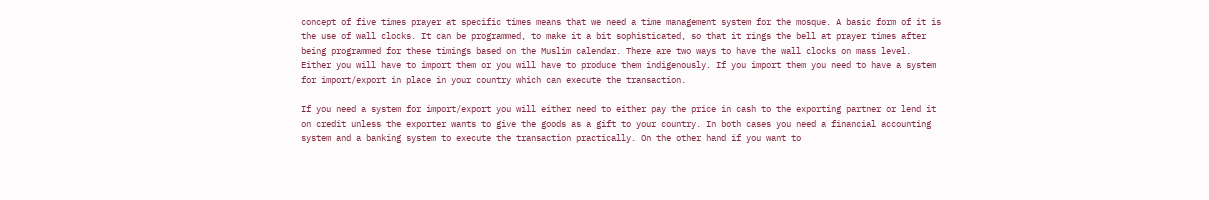concept of five times prayer at specific times means that we need a time management system for the mosque. A basic form of it is the use of wall clocks. It can be programmed, to make it a bit sophisticated, so that it rings the bell at prayer times after being programmed for these timings based on the Muslim calendar. There are two ways to have the wall clocks on mass level. Either you will have to import them or you will have to produce them indigenously. If you import them you need to have a system for import/export in place in your country which can execute the transaction.

If you need a system for import/export you will either need to either pay the price in cash to the exporting partner or lend it on credit unless the exporter wants to give the goods as a gift to your country. In both cases you need a financial accounting system and a banking system to execute the transaction practically. On the other hand if you want to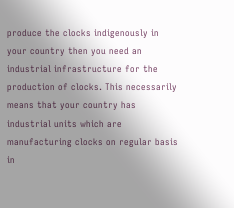produce the clocks indigenously in your country then you need an industrial infrastructure for the production of clocks. This necessarily means that your country has industrial units which are manufacturing clocks on regular basis in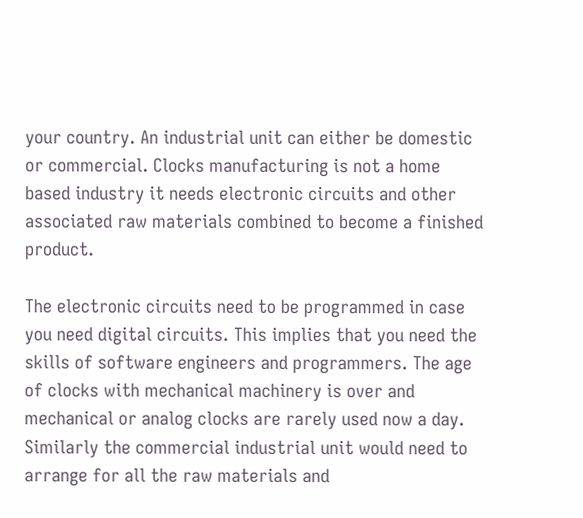your country. An industrial unit can either be domestic or commercial. Clocks manufacturing is not a home based industry it needs electronic circuits and other associated raw materials combined to become a finished product.

The electronic circuits need to be programmed in case you need digital circuits. This implies that you need the skills of software engineers and programmers. The age of clocks with mechanical machinery is over and mechanical or analog clocks are rarely used now a day. Similarly the commercial industrial unit would need to arrange for all the raw materials and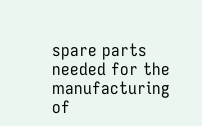spare parts needed for the manufacturing of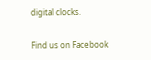digital clocks.

Find us on Facebook